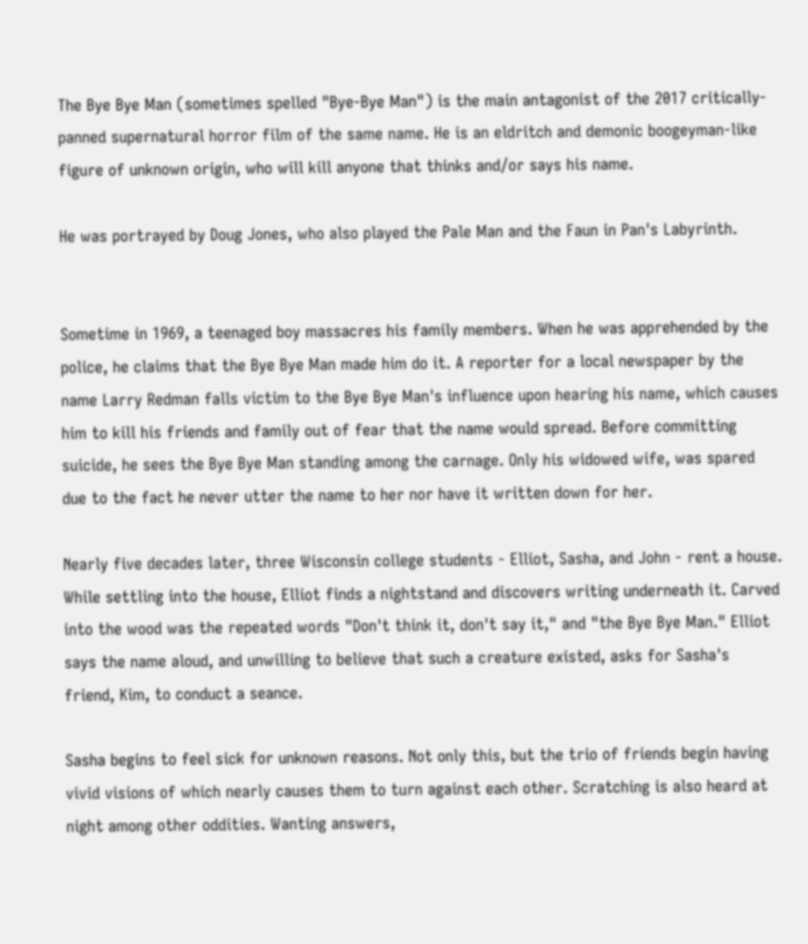The Bye Bye Man (sometimes spelled "Bye-Bye Man") is the main antagonist of the 2017 critically-panned supernatural horror film of the same name. He is an eldritch and demonic boogeyman-like figure of unknown origin, who will kill anyone that thinks and/or says his name.

He was portrayed by Doug Jones, who also played the Pale Man and the Faun in Pan's Labyrinth.


Sometime in 1969, a teenaged boy massacres his family members. When he was apprehended by the police, he claims that the Bye Bye Man made him do it. A reporter for a local newspaper by the name Larry Redman falls victim to the Bye Bye Man's influence upon hearing his name, which causes him to kill his friends and family out of fear that the name would spread. Before committing suicide, he sees the Bye Bye Man standing among the carnage. Only his widowed wife, was spared due to the fact he never utter the name to her nor have it written down for her.

Nearly five decades later, three Wisconsin college students - Elliot, Sasha, and John - rent a house. While settling into the house, Elliot finds a nightstand and discovers writing underneath it. Carved into the wood was the repeated words "Don't think it, don't say it," and "the Bye Bye Man." Elliot says the name aloud, and unwilling to believe that such a creature existed, asks for Sasha's friend, Kim, to conduct a seance.

Sasha begins to feel sick for unknown reasons. Not only this, but the trio of friends begin having vivid visions of which nearly causes them to turn against each other. Scratching is also heard at night among other oddities. Wanting answers,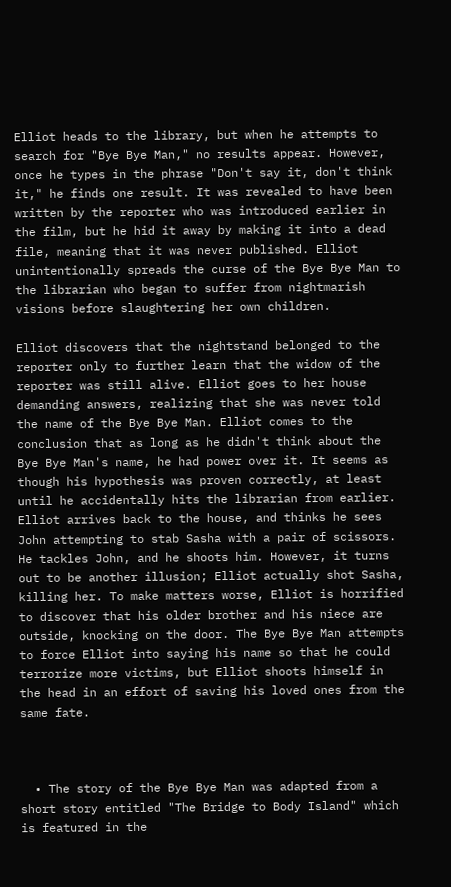Elliot heads to the library, but when he attempts to search for "Bye Bye Man," no results appear. However, once he types in the phrase "Don't say it, don't think it," he finds one result. It was revealed to have been written by the reporter who was introduced earlier in the film, but he hid it away by making it into a dead file, meaning that it was never published. Elliot unintentionally spreads the curse of the Bye Bye Man to the librarian who began to suffer from nightmarish visions before slaughtering her own children.

Elliot discovers that the nightstand belonged to the reporter only to further learn that the widow of the reporter was still alive. Elliot goes to her house demanding answers, realizing that she was never told the name of the Bye Bye Man. Elliot comes to the conclusion that as long as he didn't think about the Bye Bye Man's name, he had power over it. It seems as though his hypothesis was proven correctly, at least until he accidentally hits the librarian from earlier. Elliot arrives back to the house, and thinks he sees John attempting to stab Sasha with a pair of scissors. He tackles John, and he shoots him. However, it turns out to be another illusion; Elliot actually shot Sasha, killing her. To make matters worse, Elliot is horrified to discover that his older brother and his niece are outside, knocking on the door. The Bye Bye Man attempts to force Elliot into saying his name so that he could terrorize more victims, but Elliot shoots himself in the head in an effort of saving his loved ones from the same fate.



  • The story of the Bye Bye Man was adapted from a short story entitled "The Bridge to Body Island" which is featured in the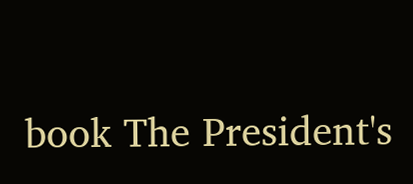book The President's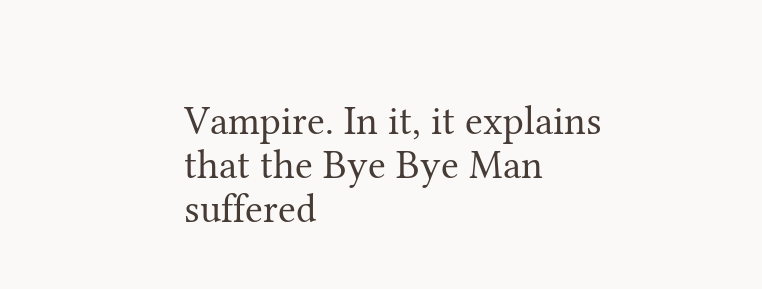Vampire. In it, it explains that the Bye Bye Man suffered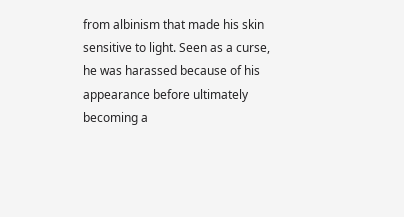from albinism that made his skin sensitive to light. Seen as a curse, he was harassed because of his appearance before ultimately becoming a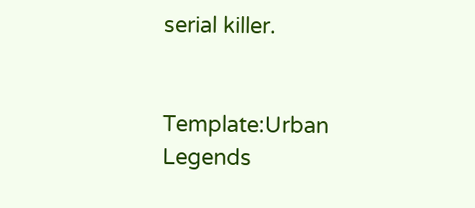serial killer.


Template:Urban Legends